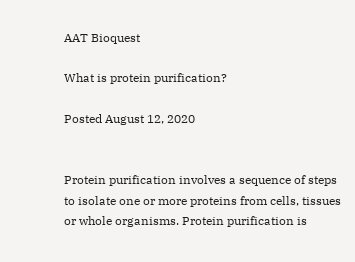AAT Bioquest

What is protein purification?

Posted August 12, 2020


Protein purification involves a sequence of steps to isolate one or more proteins from cells, tissues or whole organisms. Protein purification is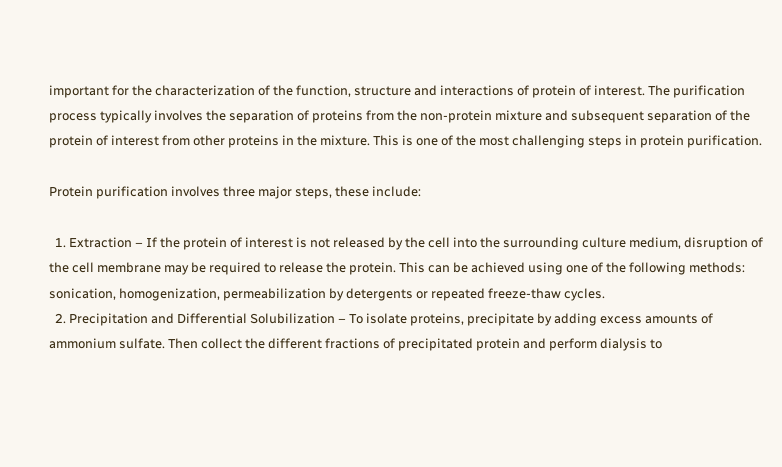important for the characterization of the function, structure and interactions of protein of interest. The purification process typically involves the separation of proteins from the non-protein mixture and subsequent separation of the protein of interest from other proteins in the mixture. This is one of the most challenging steps in protein purification.

Protein purification involves three major steps, these include:

  1. Extraction – If the protein of interest is not released by the cell into the surrounding culture medium, disruption of the cell membrane may be required to release the protein. This can be achieved using one of the following methods: sonication, homogenization, permeabilization by detergents or repeated freeze-thaw cycles.
  2. Precipitation and Differential Solubilization – To isolate proteins, precipitate by adding excess amounts of ammonium sulfate. Then collect the different fractions of precipitated protein and perform dialysis to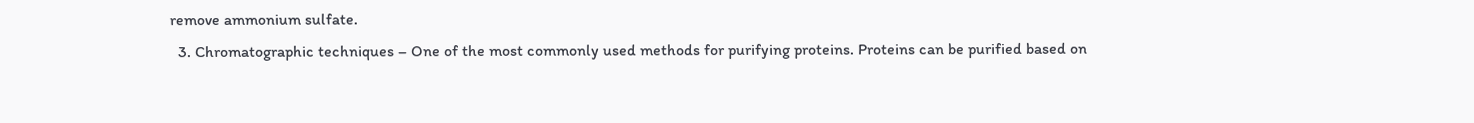remove ammonium sulfate.
  3. Chromatographic techniques – One of the most commonly used methods for purifying proteins. Proteins can be purified based on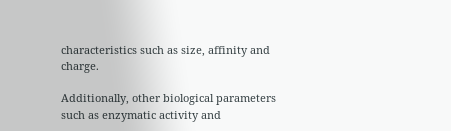characteristics such as size, affinity and charge.

Additionally, other biological parameters such as enzymatic activity and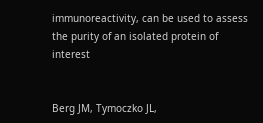immunoreactivity, can be used to assess the purity of an isolated protein of interest


Berg JM, Tymoczko JL,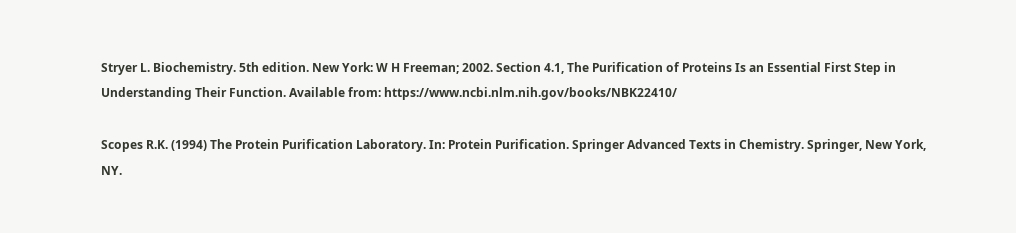Stryer L. Biochemistry. 5th edition. New York: W H Freeman; 2002. Section 4.1, The Purification of Proteins Is an Essential First Step in Understanding Their Function. Available from: https://www.ncbi.nlm.nih.gov/books/NBK22410/

Scopes R.K. (1994) The Protein Purification Laboratory. In: Protein Purification. Springer Advanced Texts in Chemistry. Springer, New York, NY.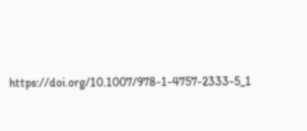https://doi.org/10.1007/978-1-4757-2333-5_1